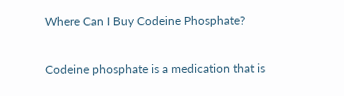Where Can I Buy Codeine Phosphate?

Codeine phosphate is a medication that is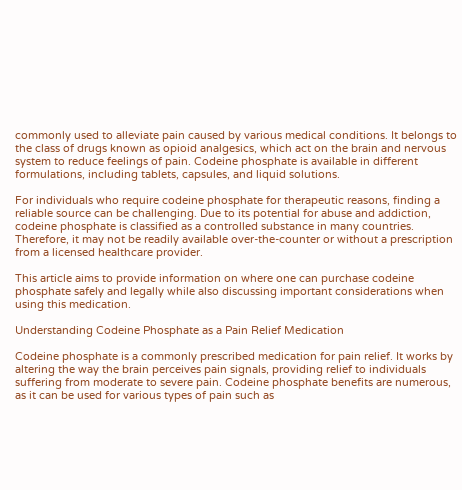commonly used to alleviate pain caused by various medical conditions. It belongs to the class of drugs known as opioid analgesics, which act on the brain and nervous system to reduce feelings of pain. Codeine phosphate is available in different formulations, including tablets, capsules, and liquid solutions.

For individuals who require codeine phosphate for therapeutic reasons, finding a reliable source can be challenging. Due to its potential for abuse and addiction, codeine phosphate is classified as a controlled substance in many countries. Therefore, it may not be readily available over-the-counter or without a prescription from a licensed healthcare provider.

This article aims to provide information on where one can purchase codeine phosphate safely and legally while also discussing important considerations when using this medication.

Understanding Codeine Phosphate as a Pain Relief Medication

Codeine phosphate is a commonly prescribed medication for pain relief. It works by altering the way the brain perceives pain signals, providing relief to individuals suffering from moderate to severe pain. Codeine phosphate benefits are numerous, as it can be used for various types of pain such as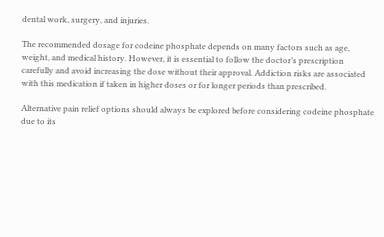dental work, surgery, and injuries.

The recommended dosage for codeine phosphate depends on many factors such as age, weight, and medical history. However, it is essential to follow the doctor’s prescription carefully and avoid increasing the dose without their approval. Addiction risks are associated with this medication if taken in higher doses or for longer periods than prescribed.

Alternative pain relief options should always be explored before considering codeine phosphate due to its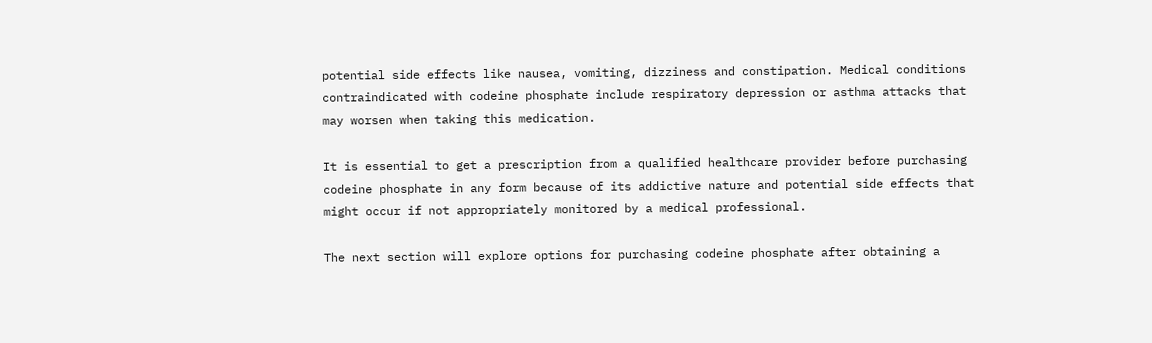potential side effects like nausea, vomiting, dizziness and constipation. Medical conditions contraindicated with codeine phosphate include respiratory depression or asthma attacks that may worsen when taking this medication.

It is essential to get a prescription from a qualified healthcare provider before purchasing codeine phosphate in any form because of its addictive nature and potential side effects that might occur if not appropriately monitored by a medical professional.

The next section will explore options for purchasing codeine phosphate after obtaining a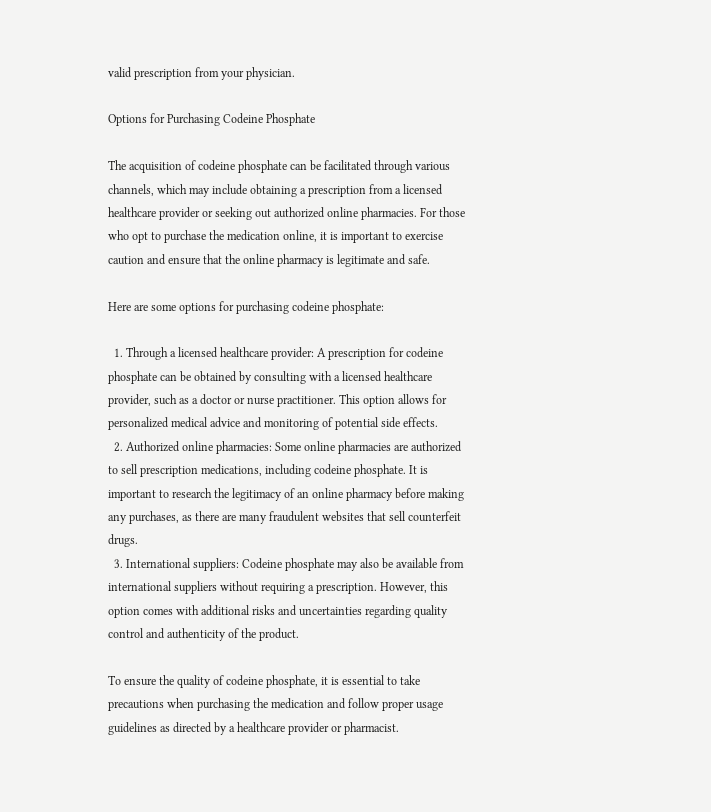valid prescription from your physician.

Options for Purchasing Codeine Phosphate

The acquisition of codeine phosphate can be facilitated through various channels, which may include obtaining a prescription from a licensed healthcare provider or seeking out authorized online pharmacies. For those who opt to purchase the medication online, it is important to exercise caution and ensure that the online pharmacy is legitimate and safe.

Here are some options for purchasing codeine phosphate:

  1. Through a licensed healthcare provider: A prescription for codeine phosphate can be obtained by consulting with a licensed healthcare provider, such as a doctor or nurse practitioner. This option allows for personalized medical advice and monitoring of potential side effects.
  2. Authorized online pharmacies: Some online pharmacies are authorized to sell prescription medications, including codeine phosphate. It is important to research the legitimacy of an online pharmacy before making any purchases, as there are many fraudulent websites that sell counterfeit drugs.
  3. International suppliers: Codeine phosphate may also be available from international suppliers without requiring a prescription. However, this option comes with additional risks and uncertainties regarding quality control and authenticity of the product.

To ensure the quality of codeine phosphate, it is essential to take precautions when purchasing the medication and follow proper usage guidelines as directed by a healthcare provider or pharmacist.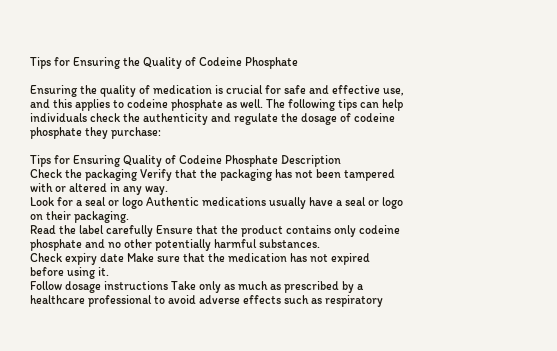Tips for Ensuring the Quality of Codeine Phosphate

Ensuring the quality of medication is crucial for safe and effective use, and this applies to codeine phosphate as well. The following tips can help individuals check the authenticity and regulate the dosage of codeine phosphate they purchase:

Tips for Ensuring Quality of Codeine Phosphate Description
Check the packaging Verify that the packaging has not been tampered with or altered in any way.
Look for a seal or logo Authentic medications usually have a seal or logo on their packaging.
Read the label carefully Ensure that the product contains only codeine phosphate and no other potentially harmful substances.
Check expiry date Make sure that the medication has not expired before using it.
Follow dosage instructions Take only as much as prescribed by a healthcare professional to avoid adverse effects such as respiratory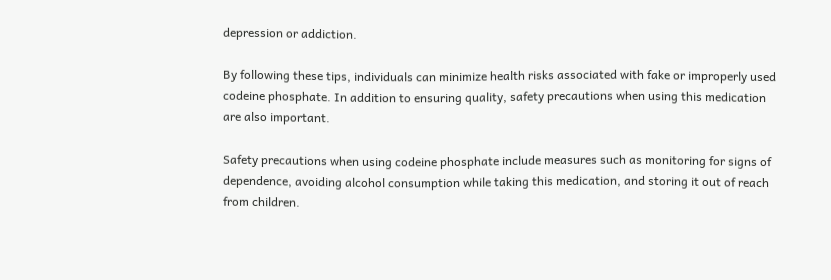depression or addiction.

By following these tips, individuals can minimize health risks associated with fake or improperly used codeine phosphate. In addition to ensuring quality, safety precautions when using this medication are also important.

Safety precautions when using codeine phosphate include measures such as monitoring for signs of dependence, avoiding alcohol consumption while taking this medication, and storing it out of reach from children.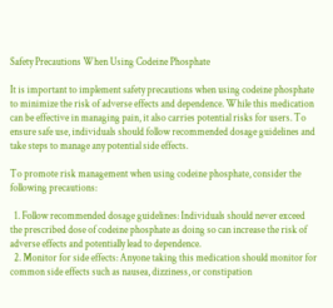Safety Precautions When Using Codeine Phosphate

It is important to implement safety precautions when using codeine phosphate to minimize the risk of adverse effects and dependence. While this medication can be effective in managing pain, it also carries potential risks for users. To ensure safe use, individuals should follow recommended dosage guidelines and take steps to manage any potential side effects.

To promote risk management when using codeine phosphate, consider the following precautions:

  1. Follow recommended dosage guidelines: Individuals should never exceed the prescribed dose of codeine phosphate as doing so can increase the risk of adverse effects and potentially lead to dependence.
  2. Monitor for side effects: Anyone taking this medication should monitor for common side effects such as nausea, dizziness, or constipation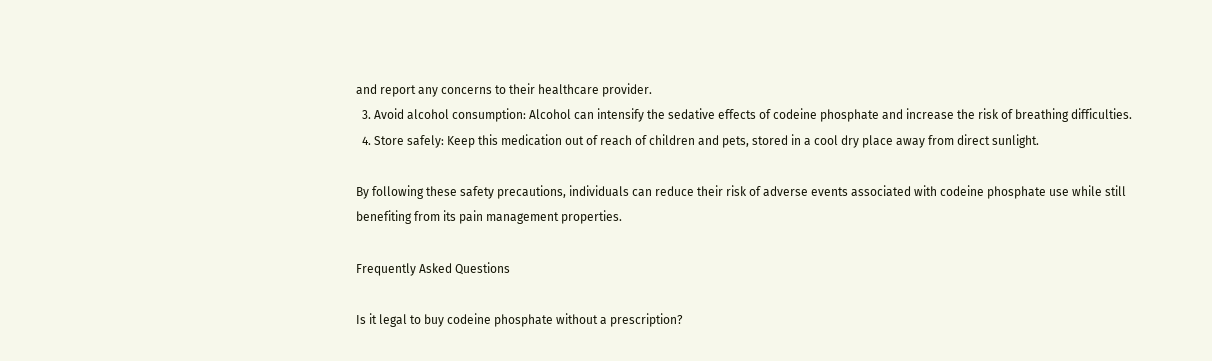and report any concerns to their healthcare provider.
  3. Avoid alcohol consumption: Alcohol can intensify the sedative effects of codeine phosphate and increase the risk of breathing difficulties.
  4. Store safely: Keep this medication out of reach of children and pets, stored in a cool dry place away from direct sunlight.

By following these safety precautions, individuals can reduce their risk of adverse events associated with codeine phosphate use while still benefiting from its pain management properties.

Frequently Asked Questions

Is it legal to buy codeine phosphate without a prescription?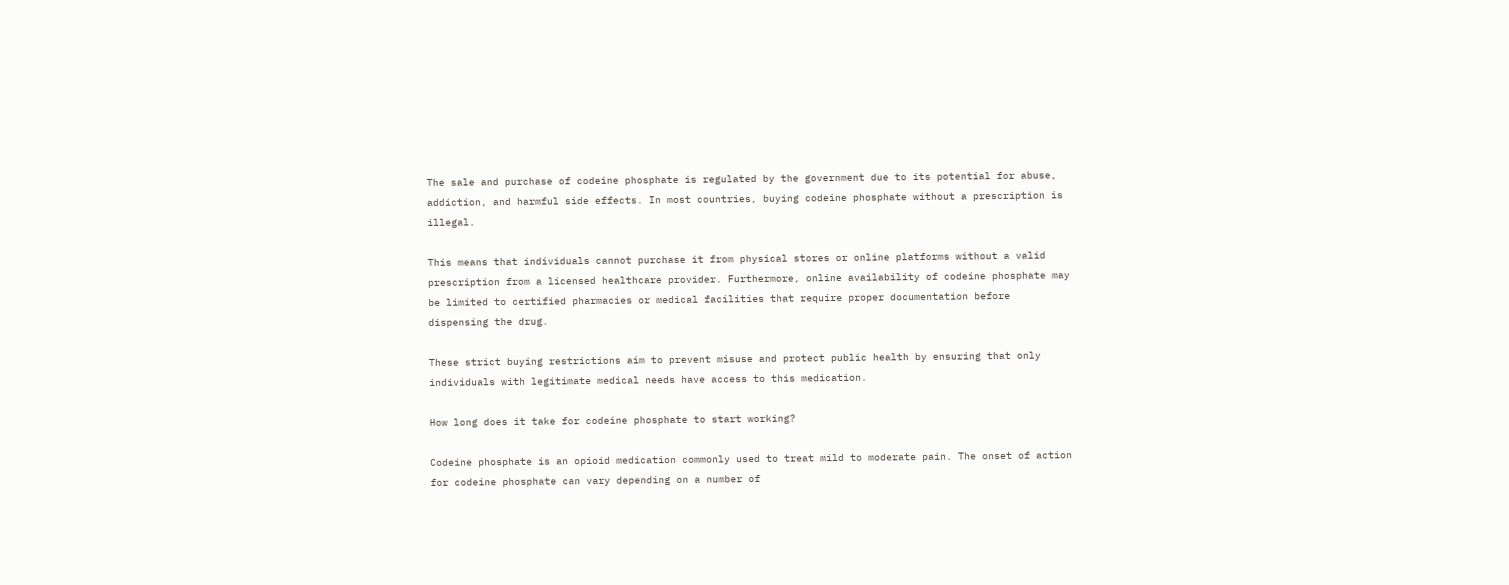The sale and purchase of codeine phosphate is regulated by the government due to its potential for abuse, addiction, and harmful side effects. In most countries, buying codeine phosphate without a prescription is illegal.

This means that individuals cannot purchase it from physical stores or online platforms without a valid prescription from a licensed healthcare provider. Furthermore, online availability of codeine phosphate may be limited to certified pharmacies or medical facilities that require proper documentation before dispensing the drug.

These strict buying restrictions aim to prevent misuse and protect public health by ensuring that only individuals with legitimate medical needs have access to this medication.

How long does it take for codeine phosphate to start working?

Codeine phosphate is an opioid medication commonly used to treat mild to moderate pain. The onset of action for codeine phosphate can vary depending on a number of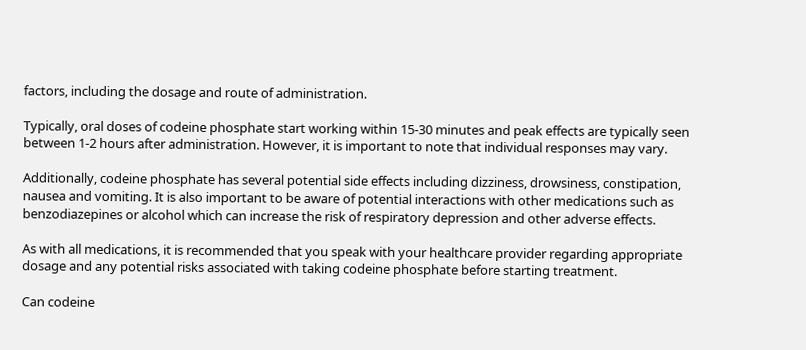factors, including the dosage and route of administration.

Typically, oral doses of codeine phosphate start working within 15-30 minutes and peak effects are typically seen between 1-2 hours after administration. However, it is important to note that individual responses may vary.

Additionally, codeine phosphate has several potential side effects including dizziness, drowsiness, constipation, nausea and vomiting. It is also important to be aware of potential interactions with other medications such as benzodiazepines or alcohol which can increase the risk of respiratory depression and other adverse effects.

As with all medications, it is recommended that you speak with your healthcare provider regarding appropriate dosage and any potential risks associated with taking codeine phosphate before starting treatment.

Can codeine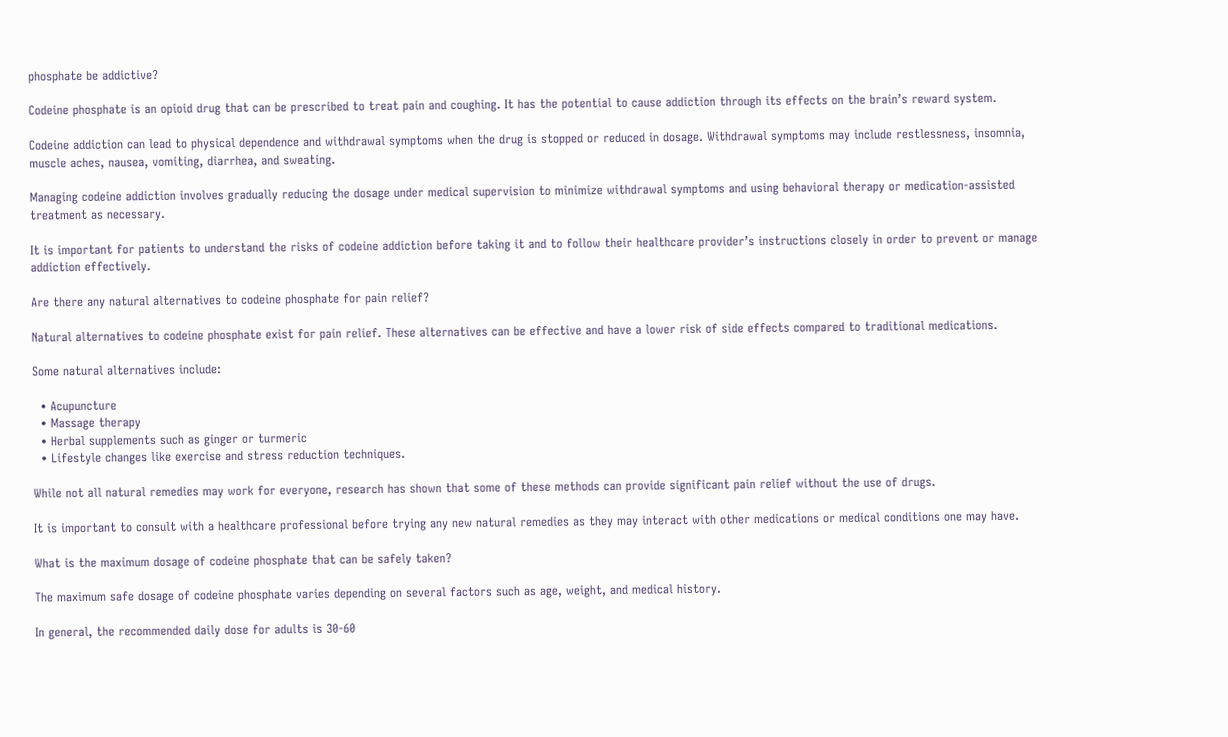phosphate be addictive?

Codeine phosphate is an opioid drug that can be prescribed to treat pain and coughing. It has the potential to cause addiction through its effects on the brain’s reward system.

Codeine addiction can lead to physical dependence and withdrawal symptoms when the drug is stopped or reduced in dosage. Withdrawal symptoms may include restlessness, insomnia, muscle aches, nausea, vomiting, diarrhea, and sweating.

Managing codeine addiction involves gradually reducing the dosage under medical supervision to minimize withdrawal symptoms and using behavioral therapy or medication-assisted treatment as necessary.

It is important for patients to understand the risks of codeine addiction before taking it and to follow their healthcare provider’s instructions closely in order to prevent or manage addiction effectively.

Are there any natural alternatives to codeine phosphate for pain relief?

Natural alternatives to codeine phosphate exist for pain relief. These alternatives can be effective and have a lower risk of side effects compared to traditional medications.

Some natural alternatives include:

  • Acupuncture
  • Massage therapy
  • Herbal supplements such as ginger or turmeric
  • Lifestyle changes like exercise and stress reduction techniques.

While not all natural remedies may work for everyone, research has shown that some of these methods can provide significant pain relief without the use of drugs.

It is important to consult with a healthcare professional before trying any new natural remedies as they may interact with other medications or medical conditions one may have.

What is the maximum dosage of codeine phosphate that can be safely taken?

The maximum safe dosage of codeine phosphate varies depending on several factors such as age, weight, and medical history.

In general, the recommended daily dose for adults is 30-60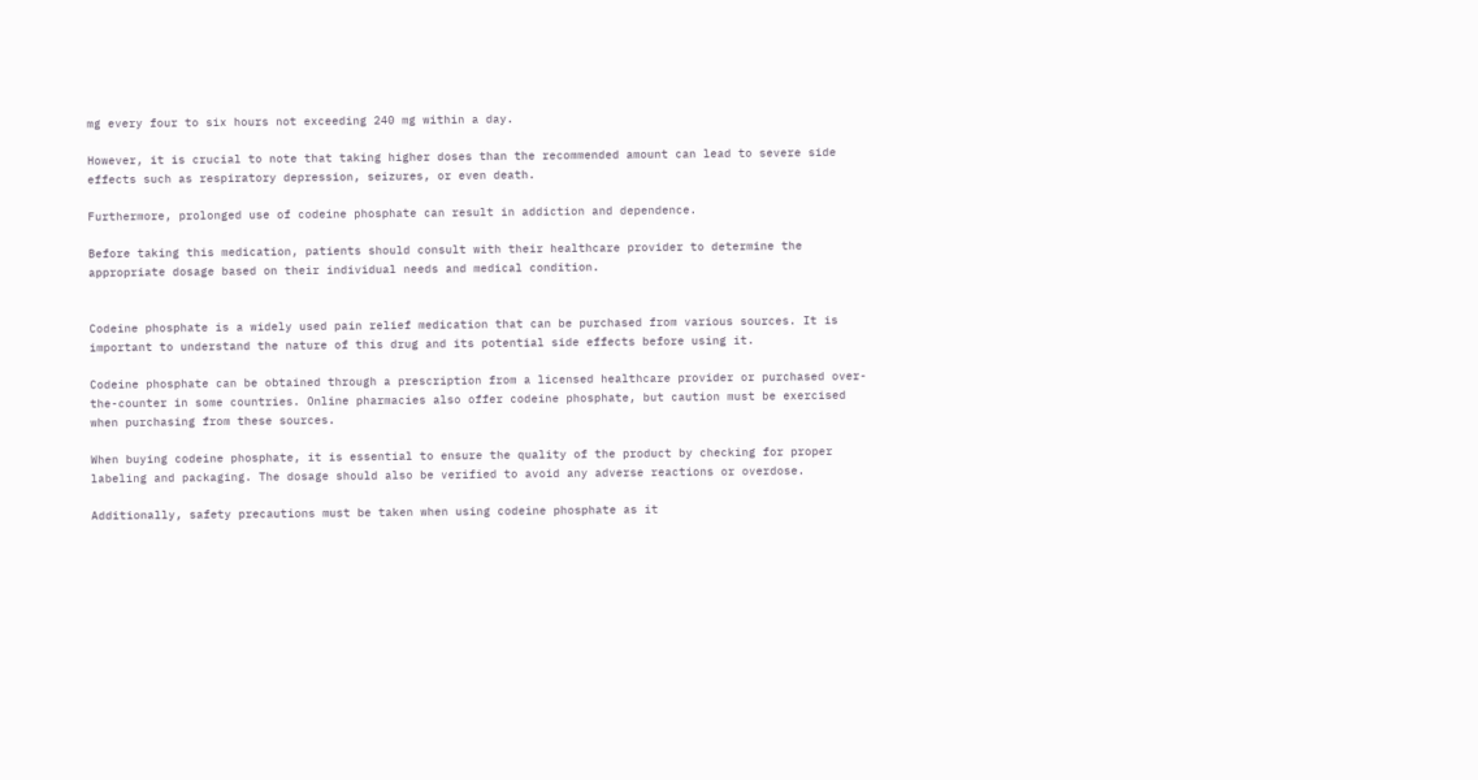mg every four to six hours not exceeding 240 mg within a day.

However, it is crucial to note that taking higher doses than the recommended amount can lead to severe side effects such as respiratory depression, seizures, or even death.

Furthermore, prolonged use of codeine phosphate can result in addiction and dependence.

Before taking this medication, patients should consult with their healthcare provider to determine the appropriate dosage based on their individual needs and medical condition.


Codeine phosphate is a widely used pain relief medication that can be purchased from various sources. It is important to understand the nature of this drug and its potential side effects before using it.

Codeine phosphate can be obtained through a prescription from a licensed healthcare provider or purchased over-the-counter in some countries. Online pharmacies also offer codeine phosphate, but caution must be exercised when purchasing from these sources.

When buying codeine phosphate, it is essential to ensure the quality of the product by checking for proper labeling and packaging. The dosage should also be verified to avoid any adverse reactions or overdose.

Additionally, safety precautions must be taken when using codeine phosphate as it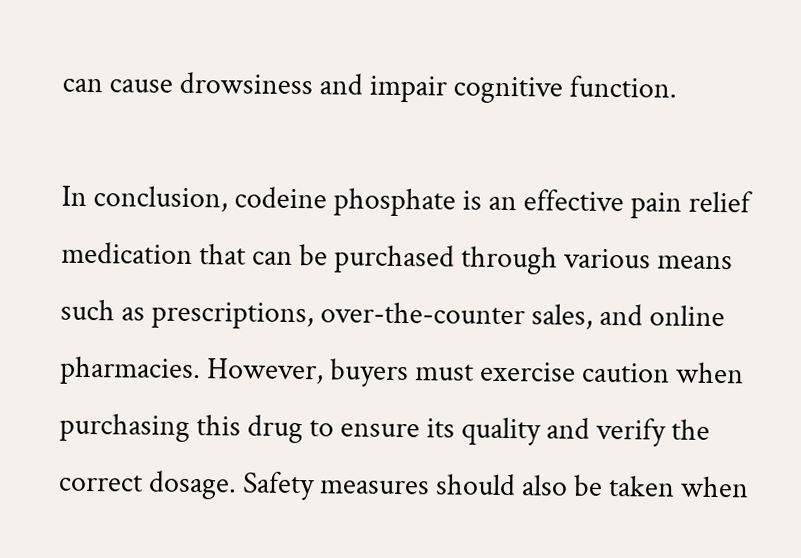can cause drowsiness and impair cognitive function.

In conclusion, codeine phosphate is an effective pain relief medication that can be purchased through various means such as prescriptions, over-the-counter sales, and online pharmacies. However, buyers must exercise caution when purchasing this drug to ensure its quality and verify the correct dosage. Safety measures should also be taken when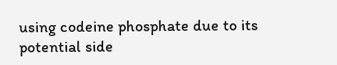using codeine phosphate due to its potential side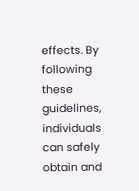effects. By following these guidelines, individuals can safely obtain and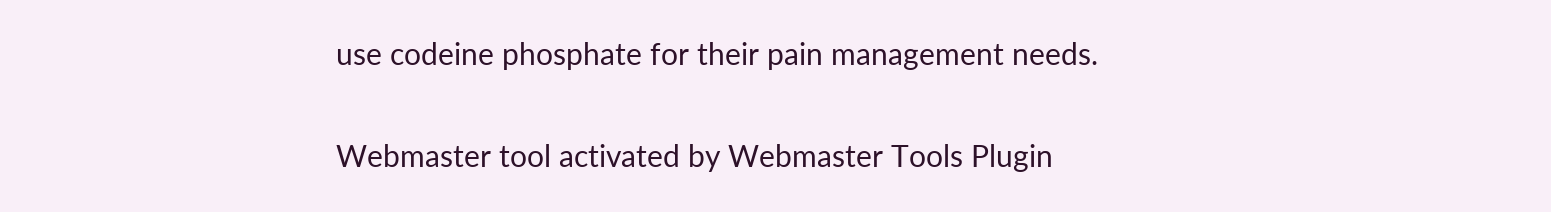use codeine phosphate for their pain management needs.

Webmaster tool activated by Webmaster Tools Plugin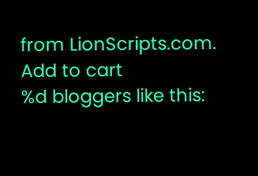from LionScripts.com.
Add to cart
%d bloggers like this: